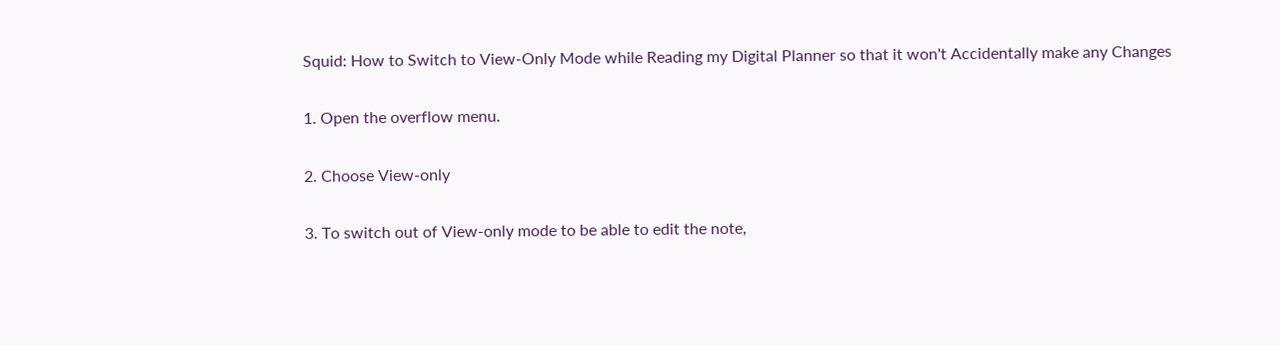Squid: How to Switch to View-Only Mode while Reading my Digital Planner so that it won't Accidentally make any Changes

1. Open the overflow menu.

2. Choose View-only

3. To switch out of View-only mode to be able to edit the note,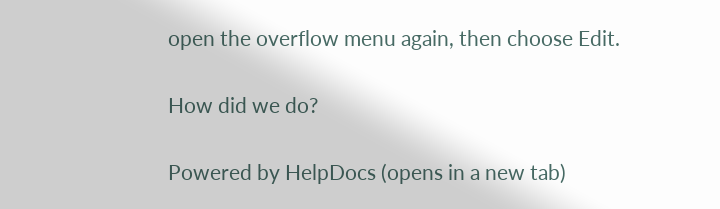open the overflow menu again, then choose Edit.

How did we do?

Powered by HelpDocs (opens in a new tab)